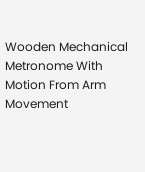Wooden Mechanical Metronome With Motion From Arm Movement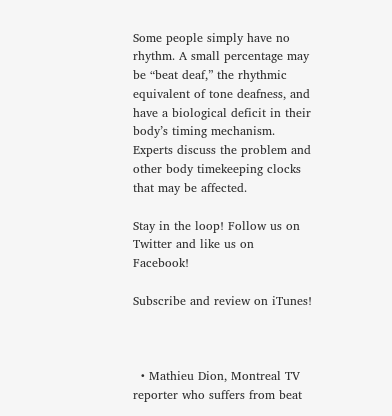Some people simply have no rhythm. A small percentage may be “beat deaf,” the rhythmic equivalent of tone deafness, and have a biological deficit in their body’s timing mechanism. Experts discuss the problem and other body timekeeping clocks that may be affected.

Stay in the loop! Follow us on Twitter and like us on Facebook!

Subscribe and review on iTunes!



  • Mathieu Dion, Montreal TV reporter who suffers from beat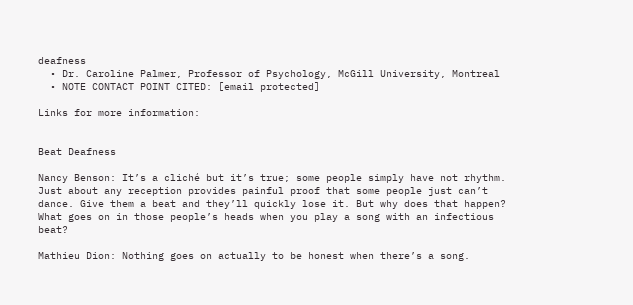deafness
  • Dr. Caroline Palmer, Professor of Psychology, McGill University, Montreal
  • NOTE CONTACT POINT CITED: [email protected]

Links for more information:


Beat Deafness

Nancy Benson: It’s a cliché but it’s true; some people simply have not rhythm. Just about any reception provides painful proof that some people just can’t dance. Give them a beat and they’ll quickly lose it. But why does that happen? What goes on in those people’s heads when you play a song with an infectious beat?

Mathieu Dion: Nothing goes on actually to be honest when there’s a song.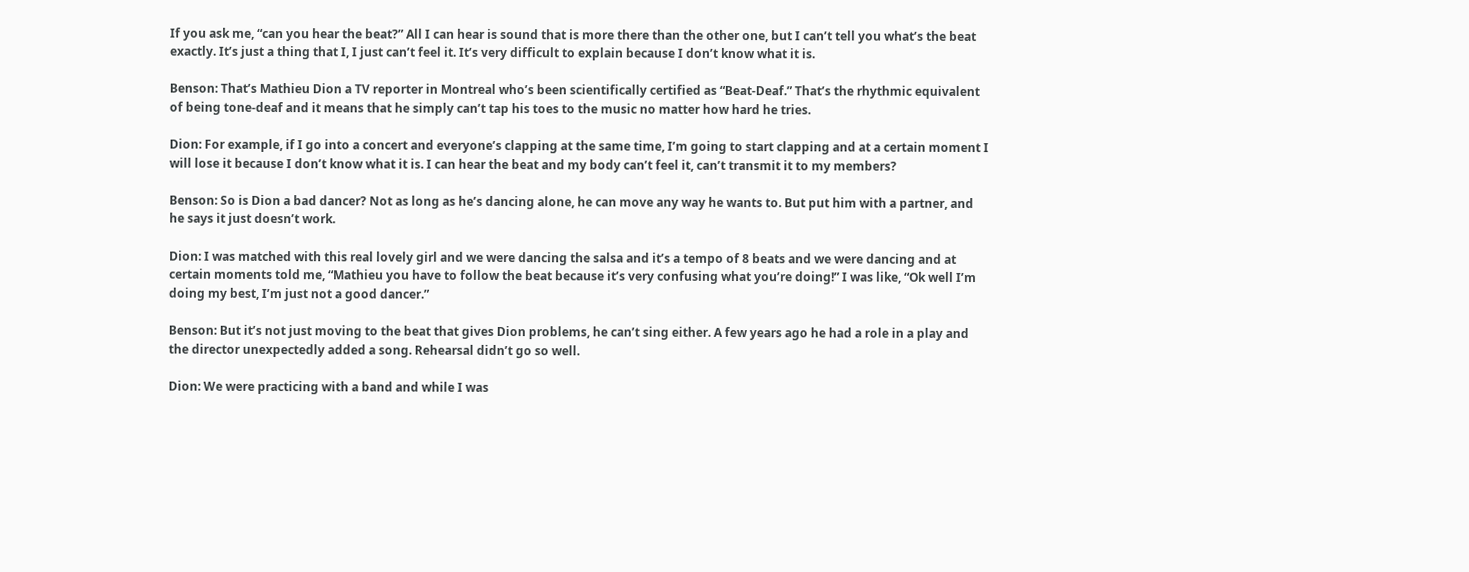If you ask me, “can you hear the beat?” All I can hear is sound that is more there than the other one, but I can’t tell you what’s the beat exactly. It’s just a thing that I, I just can’t feel it. It’s very difficult to explain because I don’t know what it is.

Benson: That’s Mathieu Dion a TV reporter in Montreal who’s been scientifically certified as “Beat-Deaf.” That’s the rhythmic equivalent of being tone-deaf and it means that he simply can’t tap his toes to the music no matter how hard he tries.

Dion: For example, if I go into a concert and everyone’s clapping at the same time, I’m going to start clapping and at a certain moment I will lose it because I don’t know what it is. I can hear the beat and my body can’t feel it, can’t transmit it to my members?

Benson: So is Dion a bad dancer? Not as long as he’s dancing alone, he can move any way he wants to. But put him with a partner, and he says it just doesn’t work.

Dion: I was matched with this real lovely girl and we were dancing the salsa and it’s a tempo of 8 beats and we were dancing and at certain moments told me, “Mathieu you have to follow the beat because it’s very confusing what you’re doing!” I was like, “Ok well I’m doing my best, I’m just not a good dancer.”

Benson: But it’s not just moving to the beat that gives Dion problems, he can’t sing either. A few years ago he had a role in a play and the director unexpectedly added a song. Rehearsal didn’t go so well.

Dion: We were practicing with a band and while I was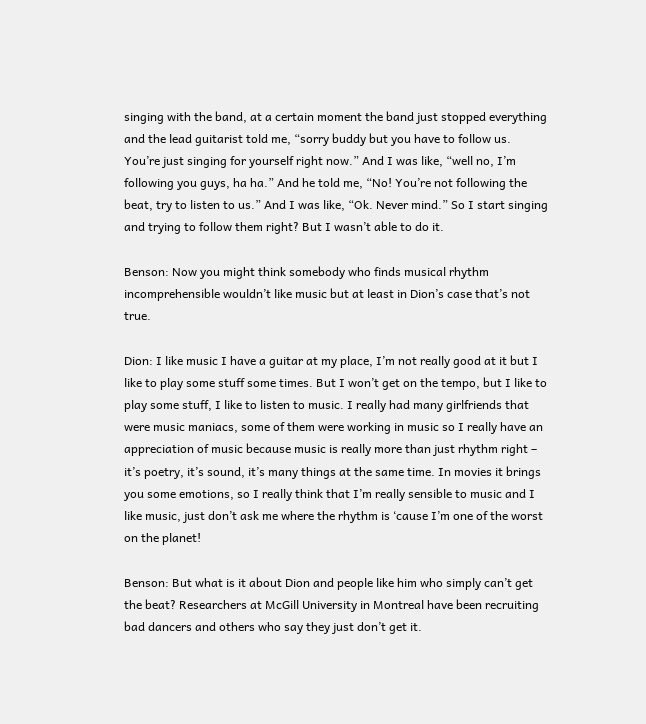singing with the band, at a certain moment the band just stopped everything and the lead guitarist told me, “sorry buddy but you have to follow us. You’re just singing for yourself right now.” And I was like, “well no, I’m following you guys, ha ha.” And he told me, “No! You’re not following the beat, try to listen to us.” And I was like, “Ok. Never mind.” So I start singing and trying to follow them right? But I wasn’t able to do it.

Benson: Now you might think somebody who finds musical rhythm incomprehensible wouldn’t like music but at least in Dion’s case that’s not true.

Dion: I like music I have a guitar at my place, I’m not really good at it but I like to play some stuff some times. But I won’t get on the tempo, but I like to play some stuff, I like to listen to music. I really had many girlfriends that were music maniacs, some of them were working in music so I really have an appreciation of music because music is really more than just rhythm right – it’s poetry, it’s sound, it’s many things at the same time. In movies it brings you some emotions, so I really think that I’m really sensible to music and I like music, just don’t ask me where the rhythm is ‘cause I’m one of the worst on the planet!

Benson: But what is it about Dion and people like him who simply can’t get the beat? Researchers at McGill University in Montreal have been recruiting bad dancers and others who say they just don’t get it.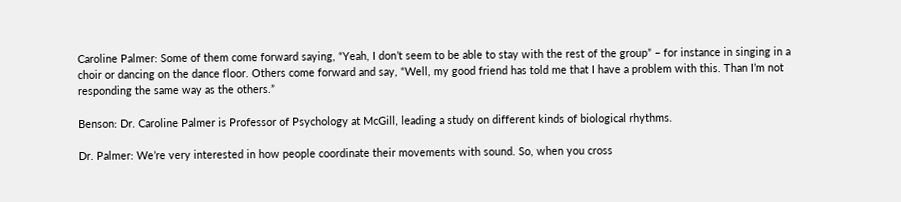Caroline Palmer: Some of them come forward saying, “Yeah, I don’t seem to be able to stay with the rest of the group” – for instance in singing in a choir or dancing on the dance floor. Others come forward and say, “Well, my good friend has told me that I have a problem with this. Than I’m not responding the same way as the others.”

Benson: Dr. Caroline Palmer is Professor of Psychology at McGill, leading a study on different kinds of biological rhythms.

Dr. Palmer: We’re very interested in how people coordinate their movements with sound. So, when you cross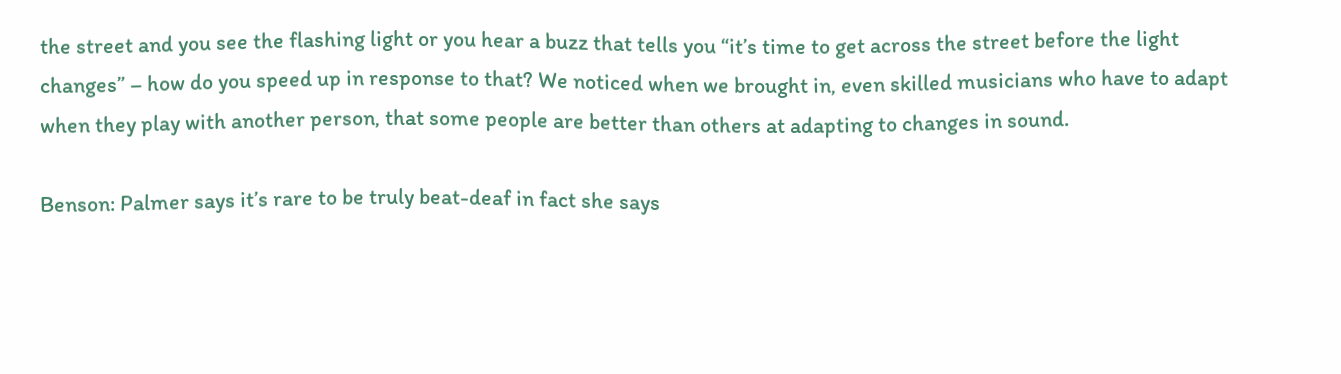the street and you see the flashing light or you hear a buzz that tells you “it’s time to get across the street before the light changes” – how do you speed up in response to that? We noticed when we brought in, even skilled musicians who have to adapt when they play with another person, that some people are better than others at adapting to changes in sound.

Benson: Palmer says it’s rare to be truly beat-deaf in fact she says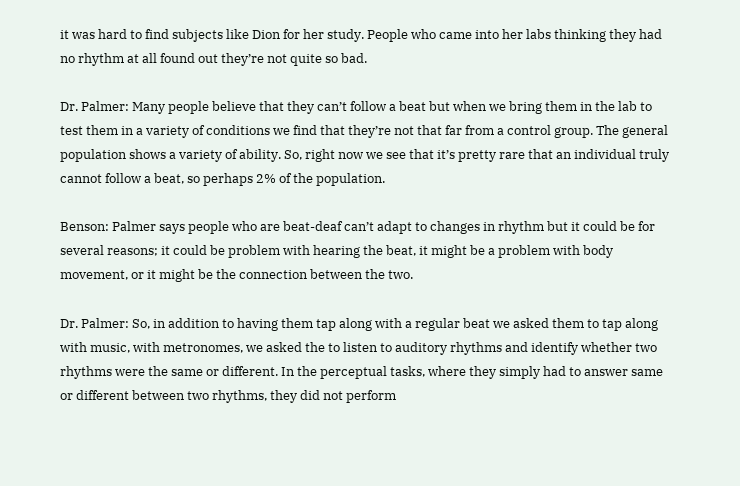it was hard to find subjects like Dion for her study. People who came into her labs thinking they had no rhythm at all found out they’re not quite so bad.

Dr. Palmer: Many people believe that they can’t follow a beat but when we bring them in the lab to test them in a variety of conditions we find that they’re not that far from a control group. The general population shows a variety of ability. So, right now we see that it’s pretty rare that an individual truly cannot follow a beat, so perhaps 2% of the population.

Benson: Palmer says people who are beat-deaf can’t adapt to changes in rhythm but it could be for several reasons; it could be problem with hearing the beat, it might be a problem with body movement, or it might be the connection between the two.

Dr. Palmer: So, in addition to having them tap along with a regular beat we asked them to tap along with music, with metronomes, we asked the to listen to auditory rhythms and identify whether two rhythms were the same or different. In the perceptual tasks, where they simply had to answer same or different between two rhythms, they did not perform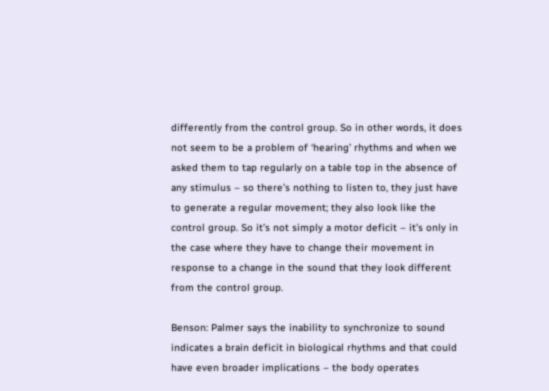differently from the control group. So in other words, it does not seem to be a problem of ‘hearing’ rhythms and when we asked them to tap regularly on a table top in the absence of any stimulus – so there’s nothing to listen to, they just have to generate a regular movement; they also look like the control group. So it’s not simply a motor deficit – it’s only in the case where they have to change their movement in response to a change in the sound that they look different from the control group.

Benson: Palmer says the inability to synchronize to sound indicates a brain deficit in biological rhythms and that could have even broader implications – the body operates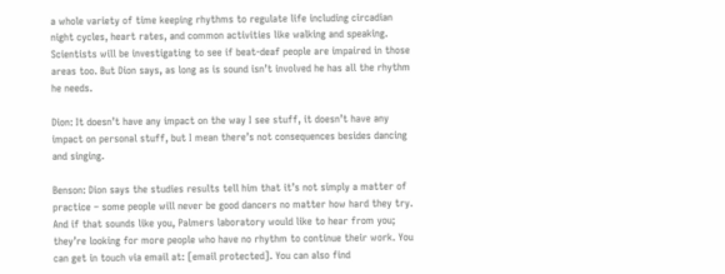a whole variety of time keeping rhythms to regulate life including circadian night cycles, heart rates, and common activities like walking and speaking. Scientists will be investigating to see if beat-deaf people are impaired in those areas too. But Dion says, as long as is sound isn’t involved he has all the rhythm he needs.

Dion: It doesn’t have any impact on the way I see stuff, it doesn’t have any impact on personal stuff, but I mean there’s not consequences besides dancing and singing.

Benson: Dion says the studies results tell him that it’s not simply a matter of practice – some people will never be good dancers no matter how hard they try. And if that sounds like you, Palmers laboratory would like to hear from you; they’re looking for more people who have no rhythm to continue their work. You can get in touch via email at: [email protected]. You can also find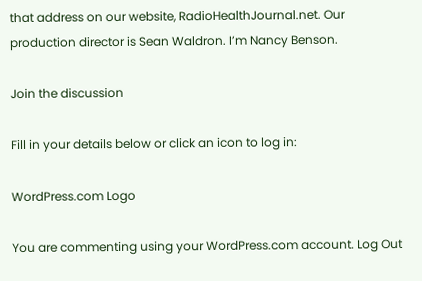that address on our website, RadioHealthJournal.net. Our production director is Sean Waldron. I’m Nancy Benson.

Join the discussion

Fill in your details below or click an icon to log in:

WordPress.com Logo

You are commenting using your WordPress.com account. Log Out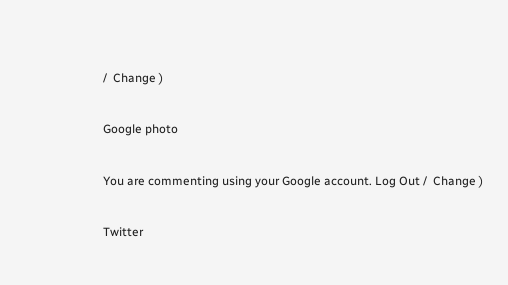/  Change )

Google photo

You are commenting using your Google account. Log Out /  Change )

Twitter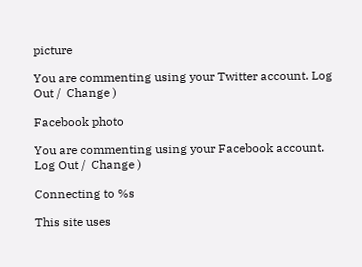picture

You are commenting using your Twitter account. Log Out /  Change )

Facebook photo

You are commenting using your Facebook account. Log Out /  Change )

Connecting to %s

This site uses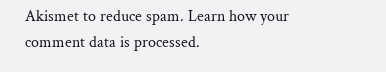Akismet to reduce spam. Learn how your comment data is processed.